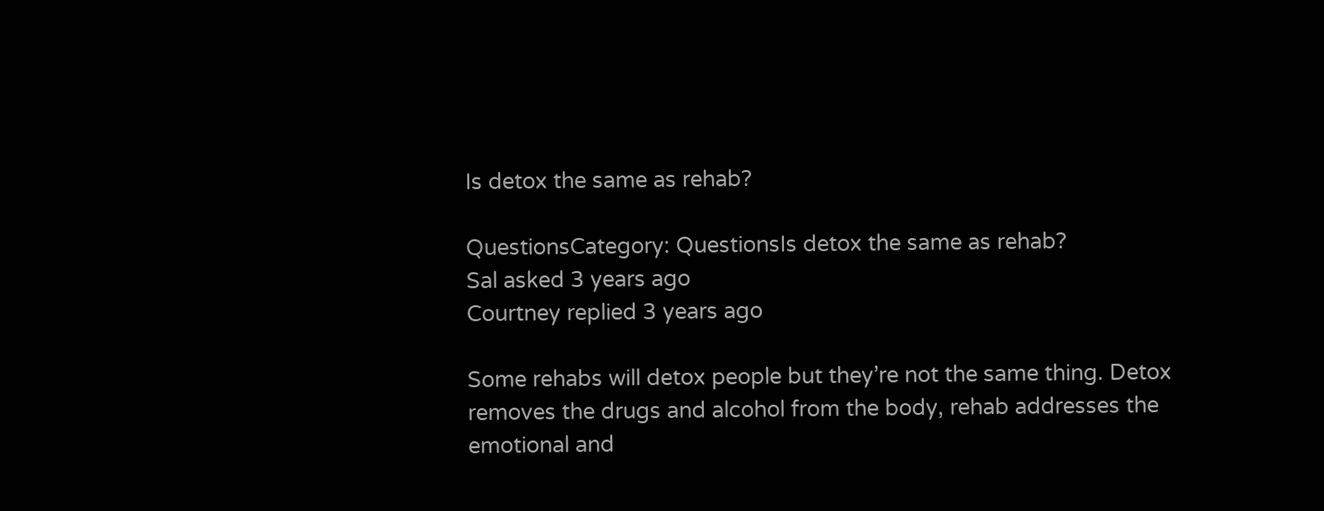Is detox the same as rehab?

QuestionsCategory: QuestionsIs detox the same as rehab?
Sal asked 3 years ago
Courtney replied 3 years ago

Some rehabs will detox people but they’re not the same thing. Detox removes the drugs and alcohol from the body, rehab addresses the emotional and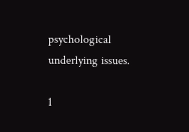psychological underlying issues.

1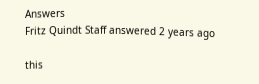Answers
Fritz Quindt Staff answered 2 years ago

this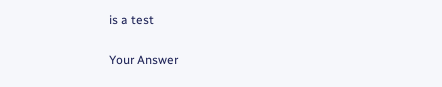is a test

Your Answer